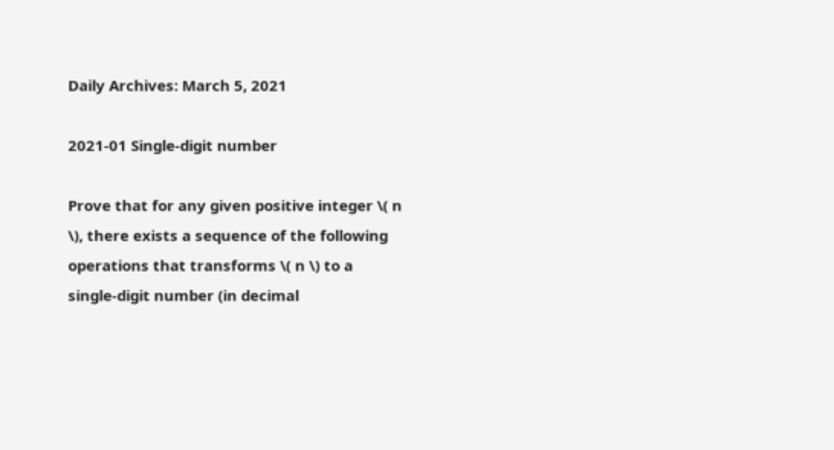Daily Archives: March 5, 2021

2021-01 Single-digit number

Prove that for any given positive integer \( n \), there exists a sequence of the following operations that transforms \( n \) to a single-digit number (in decimal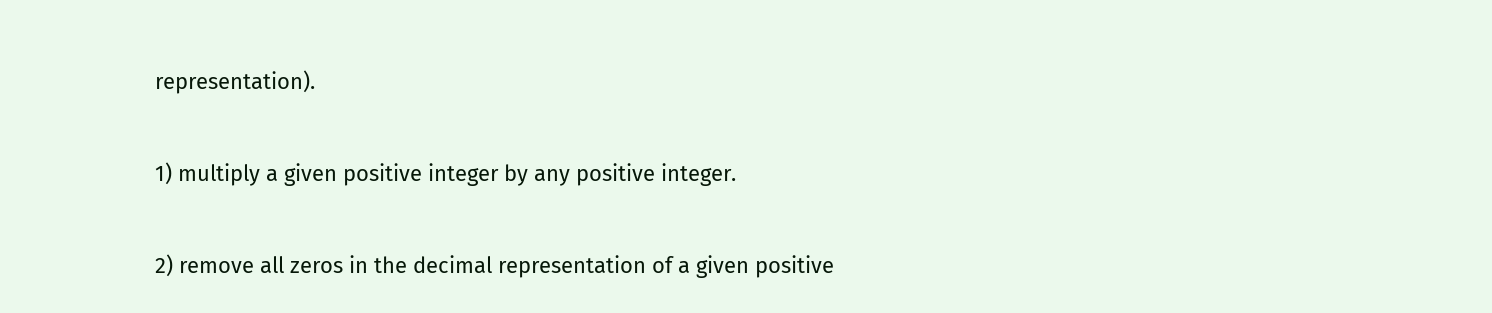representation).

1) multiply a given positive integer by any positive integer.

2) remove all zeros in the decimal representation of a given positive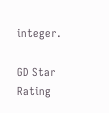integer.

GD Star Rating